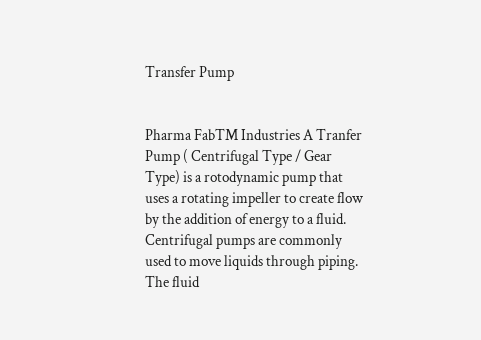Transfer Pump


Pharma FabTM Industries A Tranfer Pump ( Centrifugal Type / Gear Type) is a rotodynamic pump that uses a rotating impeller to create flow by the addition of energy to a fluid. Centrifugal pumps are commonly used to move liquids through piping. The fluid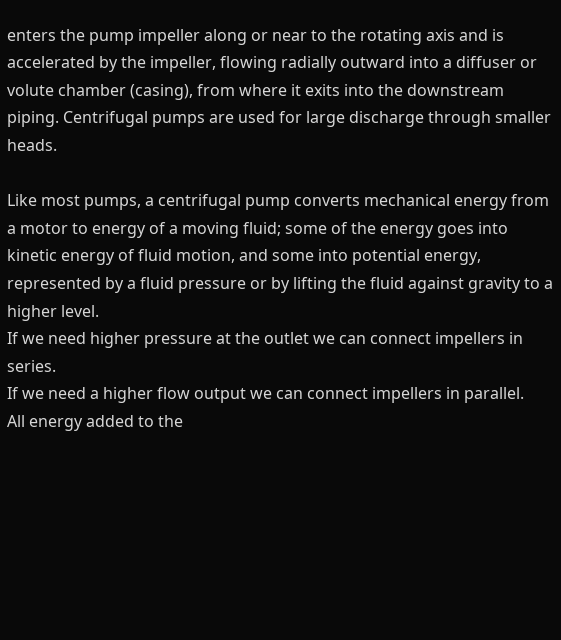enters the pump impeller along or near to the rotating axis and is accelerated by the impeller, flowing radially outward into a diffuser or volute chamber (casing), from where it exits into the downstream piping. Centrifugal pumps are used for large discharge through smaller heads.

Like most pumps, a centrifugal pump converts mechanical energy from a motor to energy of a moving fluid; some of the energy goes into kinetic energy of fluid motion, and some into potential energy, represented by a fluid pressure or by lifting the fluid against gravity to a higher level.
If we need higher pressure at the outlet we can connect impellers in series.
If we need a higher flow output we can connect impellers in parallel.
All energy added to the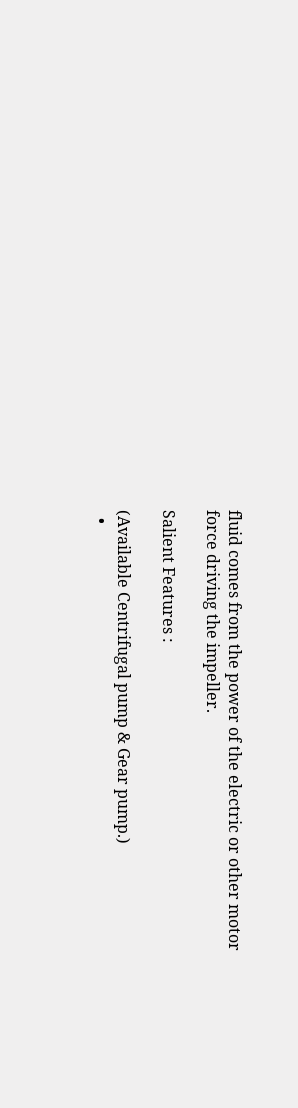fluid comes from the power of the electric or other motor force driving the impeller.

Salient Features :

(Available Centrifugal pump & Gear pump.)
  •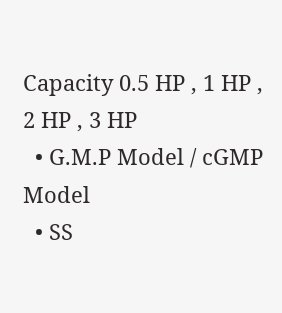Capacity 0.5 HP , 1 HP , 2 HP , 3 HP
  • G.M.P Model / cGMP Model
  • SS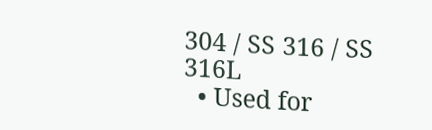304 / SS 316 / SS 316L
  • Used for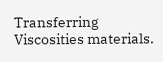Transferring Viscosities materials.